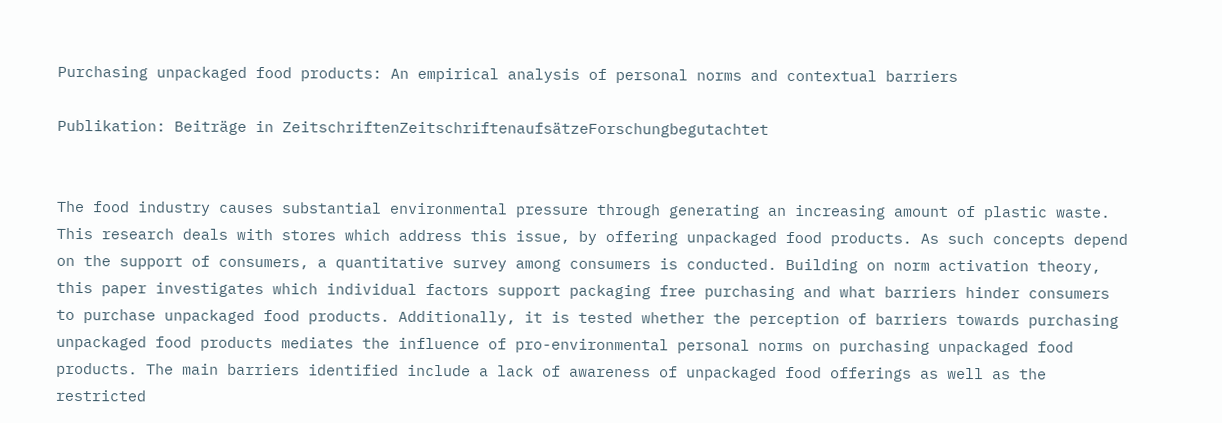Purchasing unpackaged food products: An empirical analysis of personal norms and contextual barriers

Publikation: Beiträge in ZeitschriftenZeitschriftenaufsätzeForschungbegutachtet


The food industry causes substantial environmental pressure through generating an increasing amount of plastic waste. This research deals with stores which address this issue, by offering unpackaged food products. As such concepts depend on the support of consumers, a quantitative survey among consumers is conducted. Building on norm activation theory, this paper investigates which individual factors support packaging free purchasing and what barriers hinder consumers to purchase unpackaged food products. Additionally, it is tested whether the perception of barriers towards purchasing unpackaged food products mediates the influence of pro-environmental personal norms on purchasing unpackaged food products. The main barriers identified include a lack of awareness of unpackaged food offerings as well as the restricted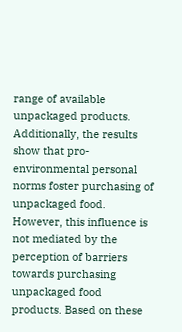range of available unpackaged products. Additionally, the results show that pro-environmental personal norms foster purchasing of unpackaged food. However, this influence is not mediated by the perception of barriers towards purchasing unpackaged food products. Based on these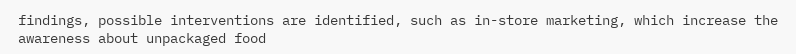findings, possible interventions are identified, such as in-store marketing, which increase the awareness about unpackaged food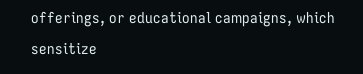offerings, or educational campaigns, which sensitize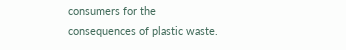consumers for the consequences of plastic waste.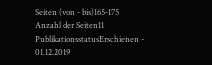Seiten (von - bis)165-175
Anzahl der Seiten11
PublikationsstatusErschienen - 01.12.2019